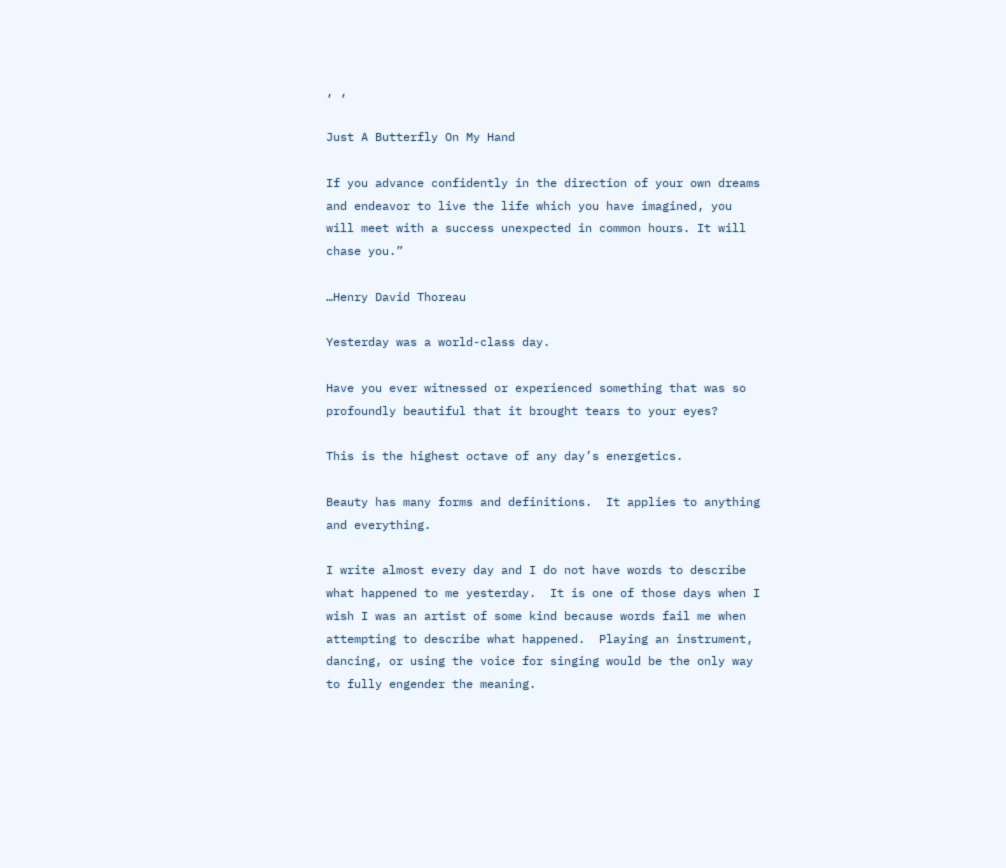, ,

Just A Butterfly On My Hand

If you advance confidently in the direction of your own dreams and endeavor to live the life which you have imagined, you will meet with a success unexpected in common hours. It will chase you.”

…Henry David Thoreau

Yesterday was a world-class day.

Have you ever witnessed or experienced something that was so profoundly beautiful that it brought tears to your eyes?

This is the highest octave of any day’s energetics.

Beauty has many forms and definitions.  It applies to anything and everything.

I write almost every day and I do not have words to describe what happened to me yesterday.  It is one of those days when I wish I was an artist of some kind because words fail me when attempting to describe what happened.  Playing an instrument, dancing, or using the voice for singing would be the only way to fully engender the meaning.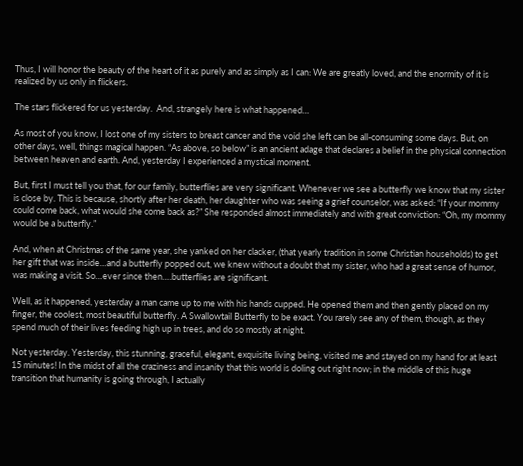Thus, I will honor the beauty of the heart of it as purely and as simply as I can: We are greatly loved, and the enormity of it is realized by us only in flickers.

The stars flickered for us yesterday.  And, strangely here is what happened…

As most of you know, I lost one of my sisters to breast cancer and the void she left can be all-consuming some days. But, on other days, well, things magical happen. “As above, so below” is an ancient adage that declares a belief in the physical connection between heaven and earth. And, yesterday I experienced a mystical moment.

But, first I must tell you that, for our family, butterflies are very significant. Whenever we see a butterfly we know that my sister is close by. This is because, shortly after her death, her daughter who was seeing a grief counselor, was asked: “If your mommy could come back, what would she come back as?” She responded almost immediately and with great conviction: “Oh, my mommy would be a butterfly.”

And, when at Christmas of the same year, she yanked on her clacker, (that yearly tradition in some Christian households) to get her gift that was inside…and a butterfly popped out, we knew without a doubt that my sister, who had a great sense of humor, was making a visit. So…ever since then….butterflies are significant.

Well, as it happened, yesterday a man came up to me with his hands cupped. He opened them and then gently placed on my finger, the coolest, most beautiful butterfly. A Swallowtail Butterfly to be exact. You rarely see any of them, though, as they spend much of their lives feeding high up in trees, and do so mostly at night.

Not yesterday. Yesterday, this stunning, graceful, elegant, exquisite living being, visited me and stayed on my hand for at least 15 minutes! In the midst of all the craziness and insanity that this world is doling out right now; in the middle of this huge transition that humanity is going through, I actually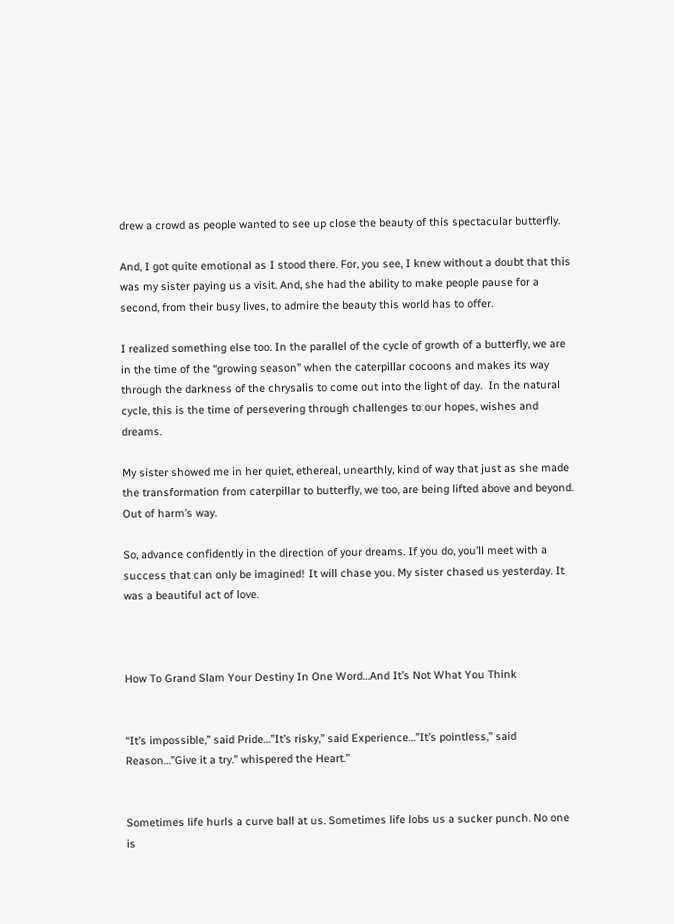drew a crowd as people wanted to see up close the beauty of this spectacular butterfly.

And, I got quite emotional as I stood there. For, you see, I knew without a doubt that this was my sister paying us a visit. And, she had the ability to make people pause for a second, from their busy lives, to admire the beauty this world has to offer.

I realized something else too. In the parallel of the cycle of growth of a butterfly, we are in the time of the “growing season” when the caterpillar cocoons and makes its way through the darkness of the chrysalis to come out into the light of day.  In the natural cycle, this is the time of persevering through challenges to our hopes, wishes and dreams.

My sister showed me in her quiet, ethereal, unearthly, kind of way that just as she made the transformation from caterpillar to butterfly, we too, are being lifted above and beyond.  Out of harm’s way.

So, advance confidently in the direction of your dreams. If you do, you’ll meet with a success that can only be imagined! It will chase you. My sister chased us yesterday. It was a beautiful act of love.



How To Grand Slam Your Destiny In One Word…And It’s Not What You Think


“It’s impossible,” said Pride…”It’s risky,” said Experience…”It’s pointless,” said Reason…”Give it a try.” whispered the Heart.”


Sometimes life hurls a curve ball at us. Sometimes life lobs us a sucker punch. No one is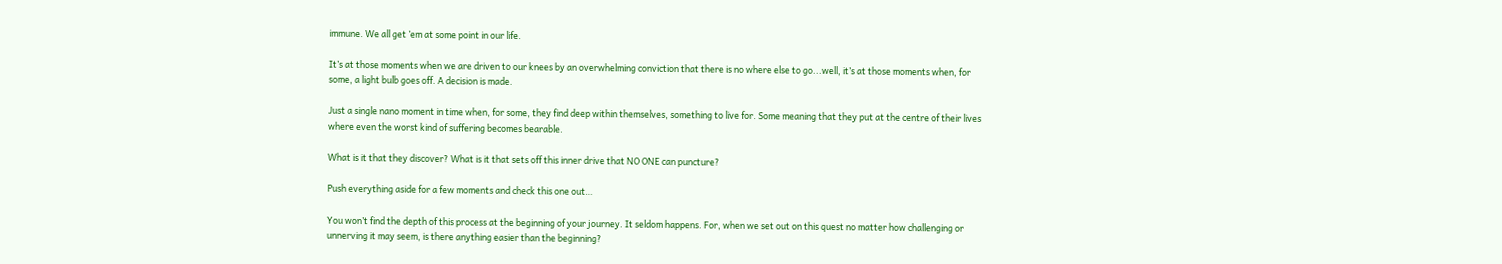immune. We all get ’em at some point in our life.

It’s at those moments when we are driven to our knees by an overwhelming conviction that there is no where else to go...well, it’s at those moments when, for some, a light bulb goes off. A decision is made.

Just a single nano moment in time when, for some, they find deep within themselves, something to live for. Some meaning that they put at the centre of their lives where even the worst kind of suffering becomes bearable.

What is it that they discover? What is it that sets off this inner drive that NO ONE can puncture?

Push everything aside for a few moments and check this one out…

You won’t find the depth of this process at the beginning of your journey. It seldom happens. For, when we set out on this quest no matter how challenging or unnerving it may seem, is there anything easier than the beginning?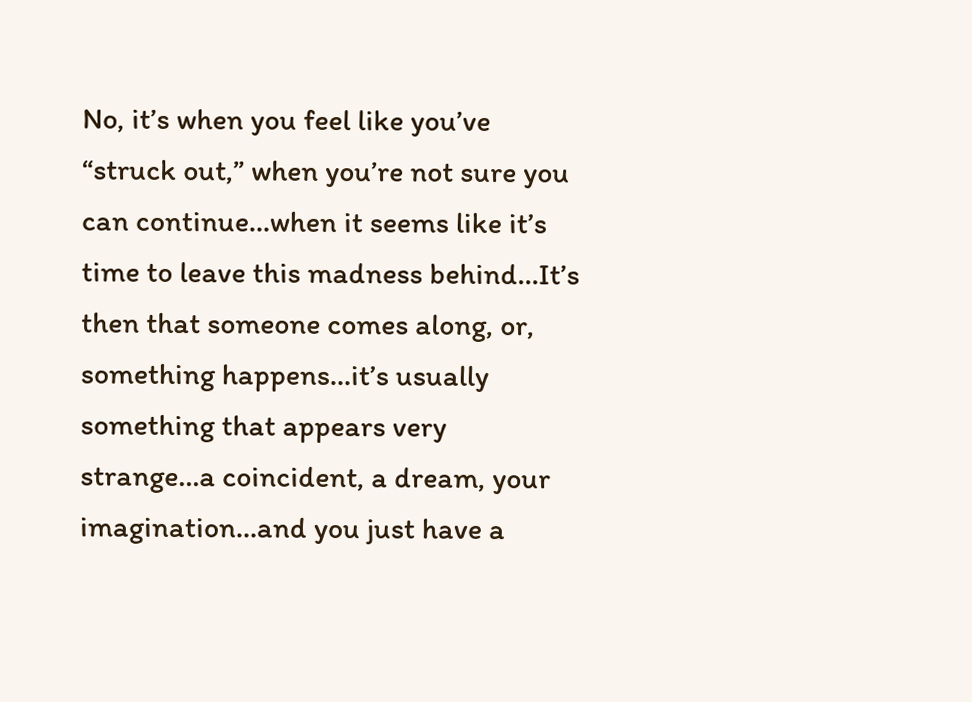No, it’s when you feel like you’ve “struck out,” when you’re not sure you can continue…when it seems like it’s time to leave this madness behind…It’s then that someone comes along, or, something happens…it’s usually something that appears very strange…a coincident, a dream, your imagination…and you just have a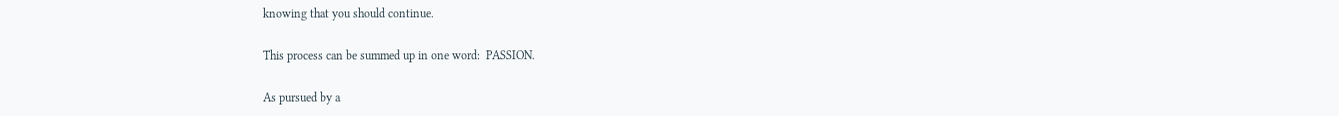knowing that you should continue.

This process can be summed up in one word:  PASSION.

As pursued by a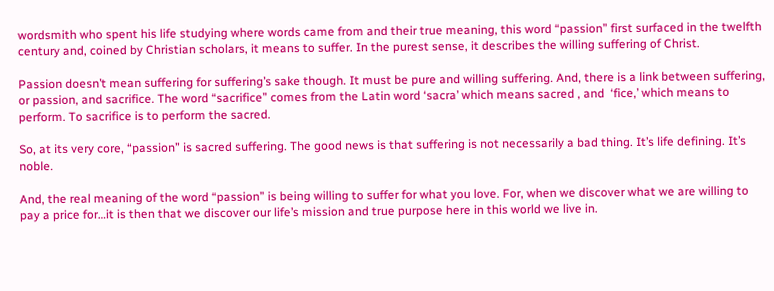wordsmith who spent his life studying where words came from and their true meaning, this word “passion” first surfaced in the twelfth century and, coined by Christian scholars, it means to suffer. In the purest sense, it describes the willing suffering of Christ.

Passion doesn’t mean suffering for suffering’s sake though. It must be pure and willing suffering. And, there is a link between suffering, or passion, and sacrifice. The word “sacrifice” comes from the Latin word ‘sacra’ which means sacred , and  ‘fice,’ which means to perform. To sacrifice is to perform the sacred.

So, at its very core, “passion” is sacred suffering. The good news is that suffering is not necessarily a bad thing. It’s life defining. It’s noble.

And, the real meaning of the word “passion” is being willing to suffer for what you love. For, when we discover what we are willing to pay a price for…it is then that we discover our life’s mission and true purpose here in this world we live in.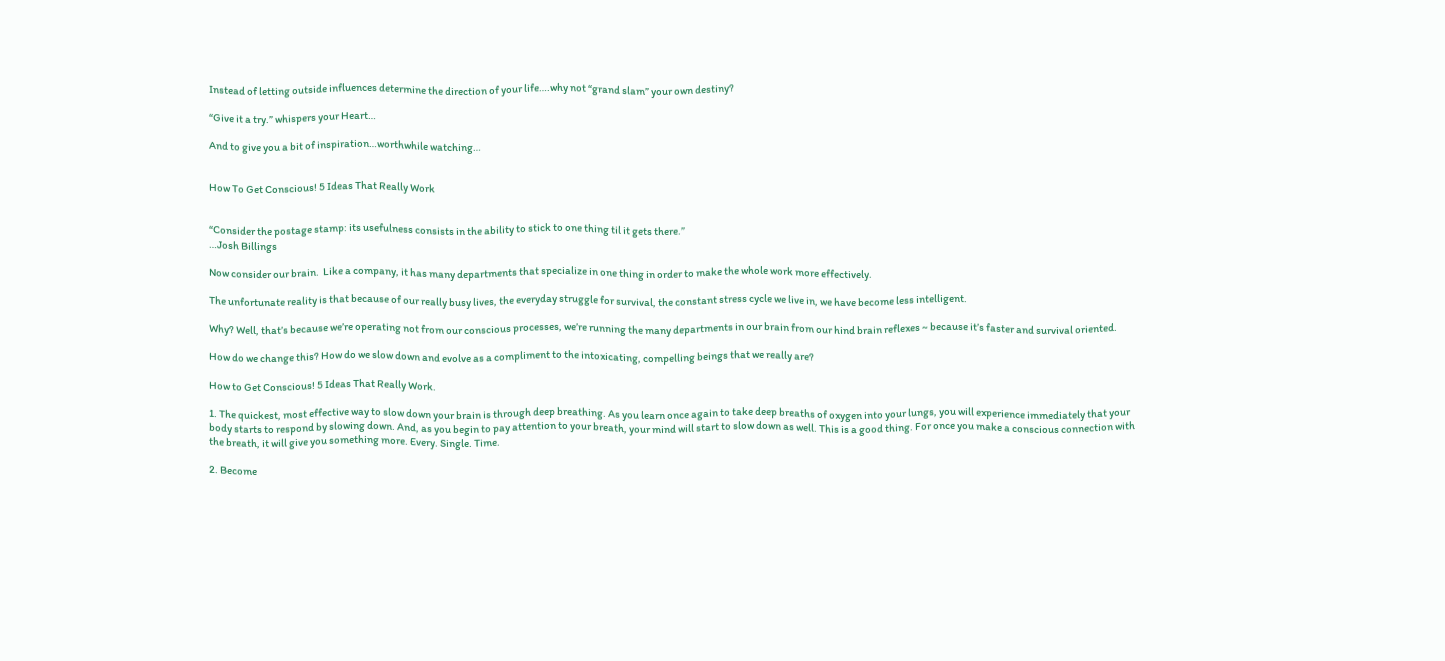Instead of letting outside influences determine the direction of your life….why not “grand slam” your own destiny?

“Give it a try.” whispers your Heart…

And to give you a bit of inspiration…worthwhile watching…


How To Get Conscious! 5 Ideas That Really Work


“Consider the postage stamp: its usefulness consists in the ability to stick to one thing til it gets there.”
…Josh Billings

Now consider our brain.  Like a company, it has many departments that specialize in one thing in order to make the whole work more effectively.

The unfortunate reality is that because of our really busy lives, the everyday struggle for survival, the constant stress cycle we live in, we have become less intelligent.

Why? Well, that’s because we’re operating not from our conscious processes, we’re running the many departments in our brain from our hind brain reflexes ~ because it’s faster and survival oriented.

How do we change this? How do we slow down and evolve as a compliment to the intoxicating, compelling beings that we really are?

How to Get Conscious! 5 Ideas That Really Work.

1. The quickest, most effective way to slow down your brain is through deep breathing. As you learn once again to take deep breaths of oxygen into your lungs, you will experience immediately that your body starts to respond by slowing down. And, as you begin to pay attention to your breath, your mind will start to slow down as well. This is a good thing. For once you make a conscious connection with the breath, it will give you something more. Every. Single. Time.

2. Become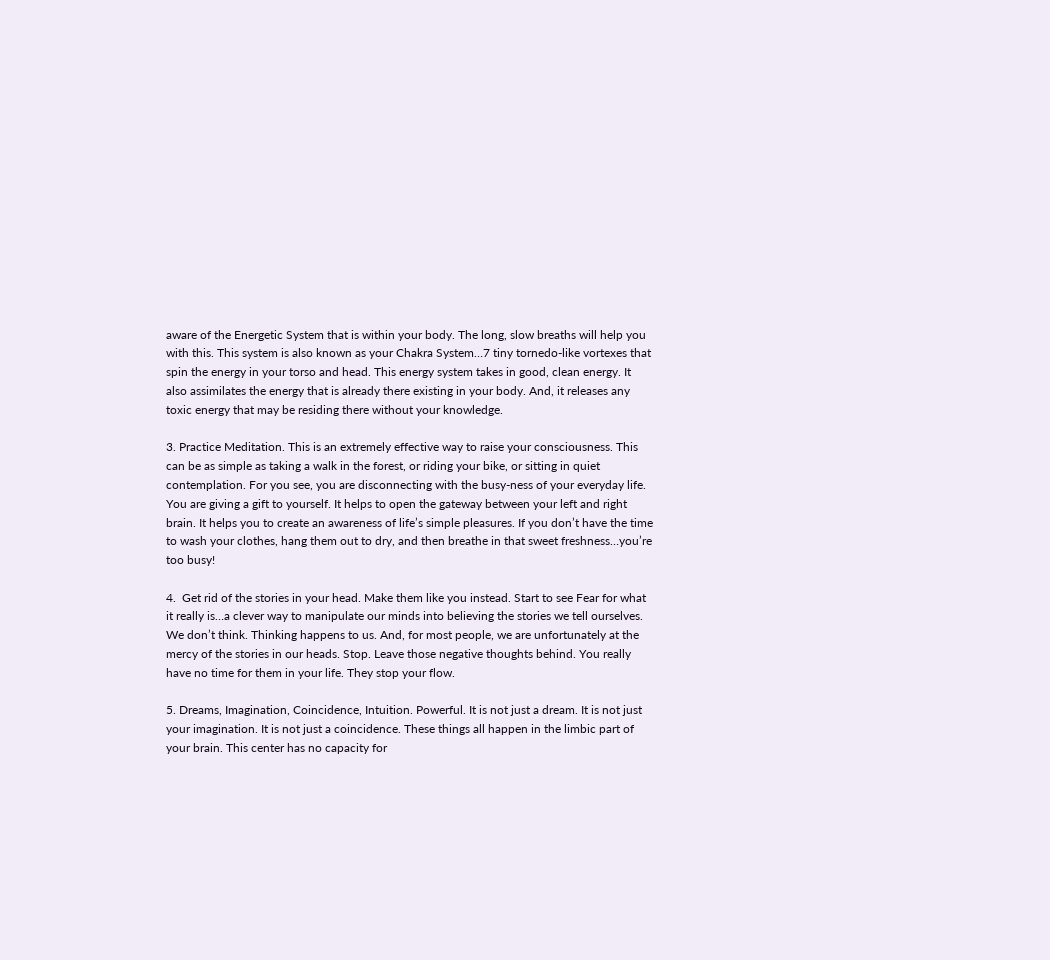aware of the Energetic System that is within your body. The long, slow breaths will help you with this. This system is also known as your Chakra System…7 tiny tornedo-like vortexes that spin the energy in your torso and head. This energy system takes in good, clean energy. It also assimilates the energy that is already there existing in your body. And, it releases any toxic energy that may be residing there without your knowledge.

3. Practice Meditation. This is an extremely effective way to raise your consciousness. This can be as simple as taking a walk in the forest, or riding your bike, or sitting in quiet contemplation. For you see, you are disconnecting with the busy-ness of your everyday life. You are giving a gift to yourself. It helps to open the gateway between your left and right brain. It helps you to create an awareness of life’s simple pleasures. If you don’t have the time to wash your clothes, hang them out to dry, and then breathe in that sweet freshness…you’re too busy!

4.  Get rid of the stories in your head. Make them like you instead. Start to see Fear for what it really is…a clever way to manipulate our minds into believing the stories we tell ourselves. We don’t think. Thinking happens to us. And, for most people, we are unfortunately at the mercy of the stories in our heads. Stop. Leave those negative thoughts behind. You really have no time for them in your life. They stop your flow.

5. Dreams, Imagination, Coincidence, Intuition. Powerful. It is not just a dream. It is not just your imagination. It is not just a coincidence. These things all happen in the limbic part of your brain. This center has no capacity for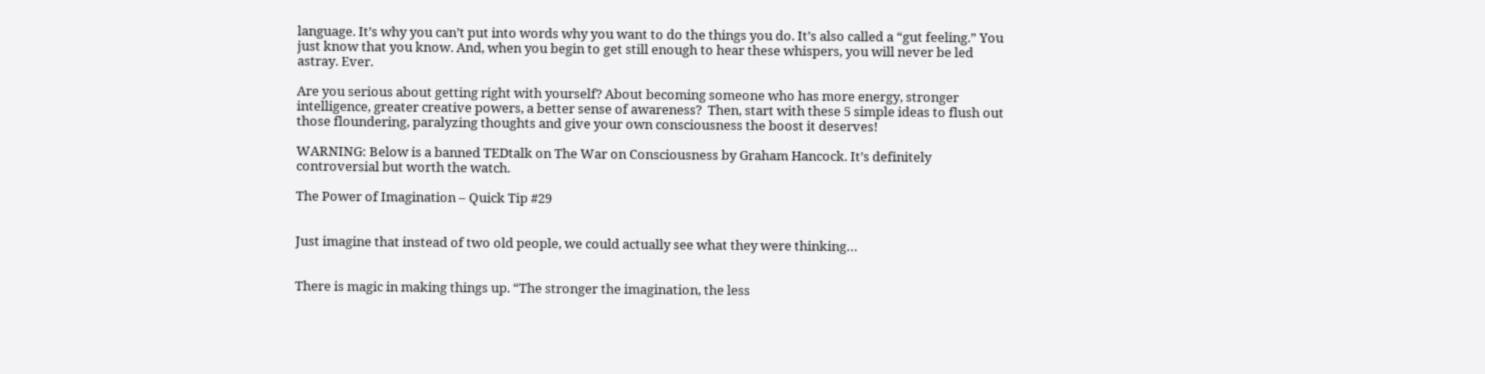language. It’s why you can’t put into words why you want to do the things you do. It’s also called a “gut feeling.” You just know that you know. And, when you begin to get still enough to hear these whispers, you will never be led astray. Ever.

Are you serious about getting right with yourself? About becoming someone who has more energy, stronger intelligence, greater creative powers, a better sense of awareness?  Then, start with these 5 simple ideas to flush out those floundering, paralyzing thoughts and give your own consciousness the boost it deserves!

WARNING: Below is a banned TEDtalk on The War on Consciousness by Graham Hancock. It’s definitely controversial but worth the watch.

The Power of Imagination – Quick Tip #29


Just imagine that instead of two old people, we could actually see what they were thinking…


There is magic in making things up. “The stronger the imagination, the less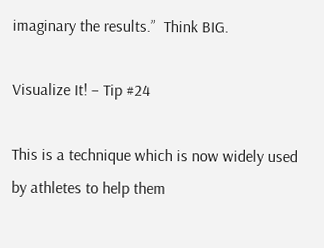imaginary the results.”  Think BIG.

Visualize It! – Tip #24

This is a technique which is now widely used by athletes to help them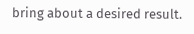bring about a desired result.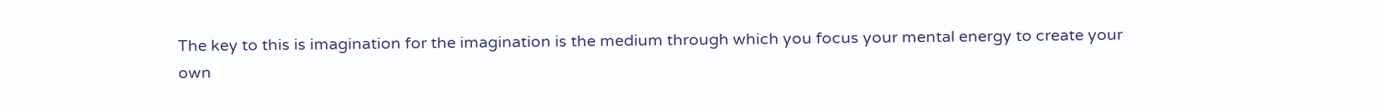The key to this is imagination for the imagination is the medium through which you focus your mental energy to create your own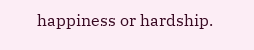happiness or hardship.